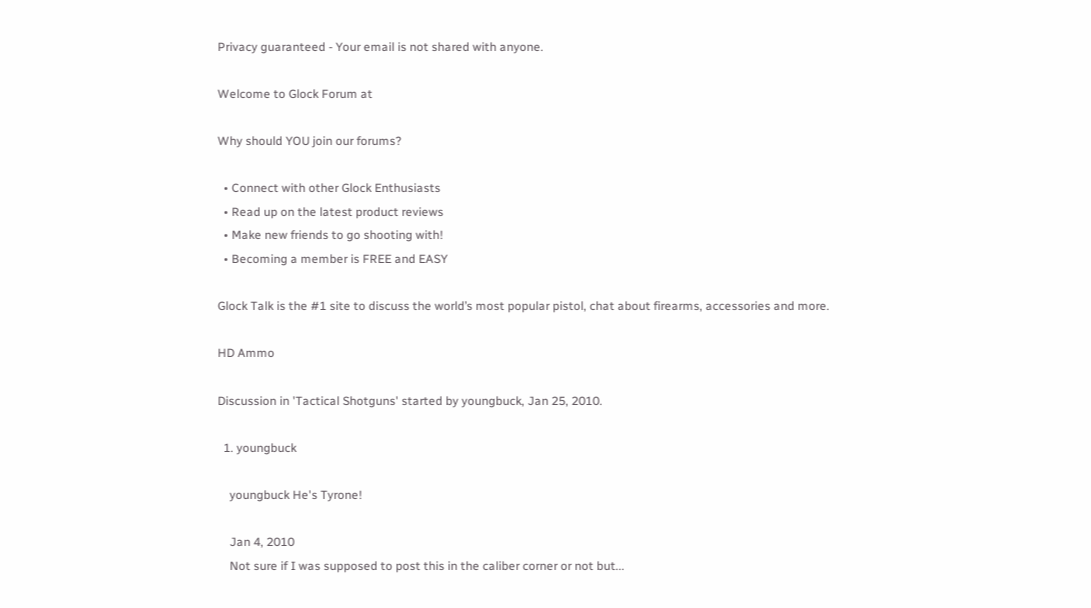Privacy guaranteed - Your email is not shared with anyone.

Welcome to Glock Forum at

Why should YOU join our forums?

  • Connect with other Glock Enthusiasts
  • Read up on the latest product reviews
  • Make new friends to go shooting with!
  • Becoming a member is FREE and EASY

Glock Talk is the #1 site to discuss the world’s most popular pistol, chat about firearms, accessories and more.

HD Ammo

Discussion in 'Tactical Shotguns' started by youngbuck, Jan 25, 2010.

  1. youngbuck

    youngbuck He's Tyrone!

    Jan 4, 2010
    Not sure if I was supposed to post this in the caliber corner or not but...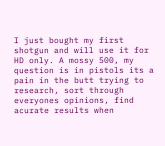I just bought my first shotgun and will use it for HD only. A mossy 500, my question is in pistols its a pain in the butt trying to research, sort through everyones opinions, find acurate results when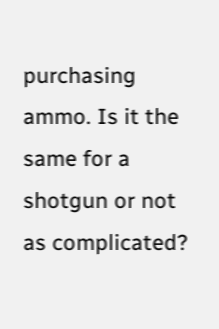purchasing ammo. Is it the same for a shotgun or not as complicated?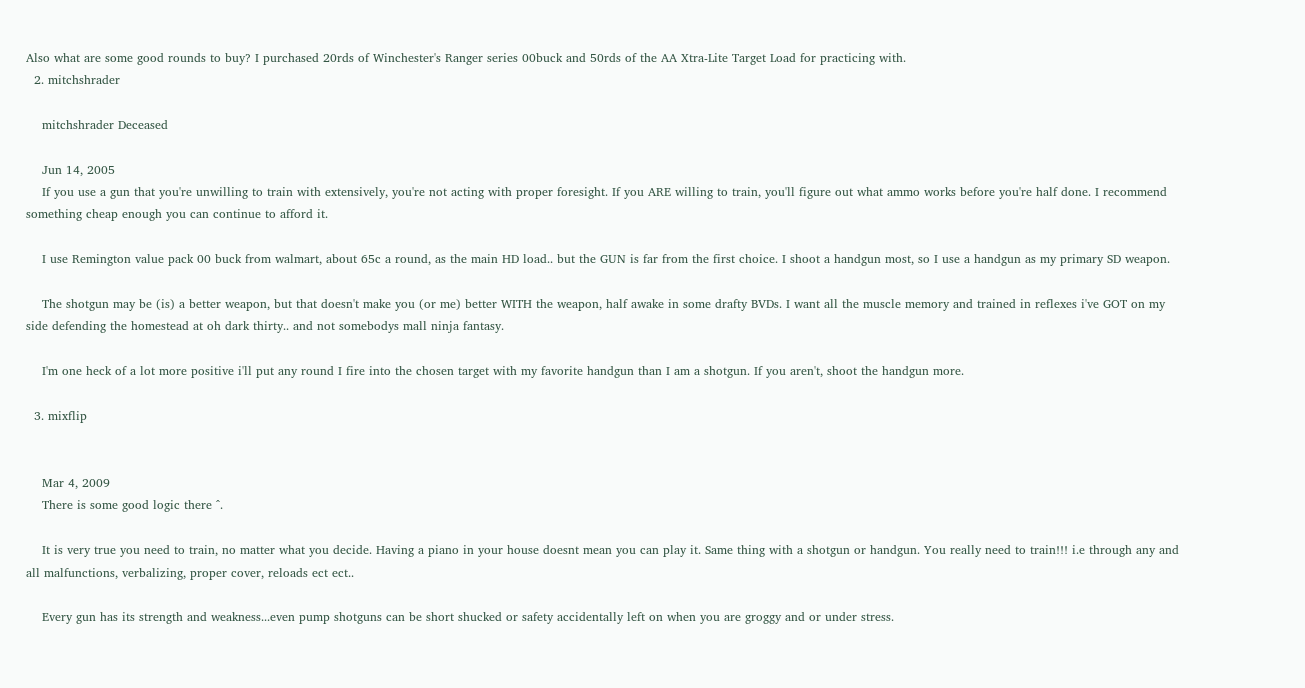Also what are some good rounds to buy? I purchased 20rds of Winchester's Ranger series 00buck and 50rds of the AA Xtra-Lite Target Load for practicing with.
  2. mitchshrader

    mitchshrader Deceased

    Jun 14, 2005
    If you use a gun that you're unwilling to train with extensively, you're not acting with proper foresight. If you ARE willing to train, you'll figure out what ammo works before you're half done. I recommend something cheap enough you can continue to afford it.

    I use Remington value pack 00 buck from walmart, about 65c a round, as the main HD load.. but the GUN is far from the first choice. I shoot a handgun most, so I use a handgun as my primary SD weapon.

    The shotgun may be (is) a better weapon, but that doesn't make you (or me) better WITH the weapon, half awake in some drafty BVDs. I want all the muscle memory and trained in reflexes i've GOT on my side defending the homestead at oh dark thirty.. and not somebodys mall ninja fantasy.

    I'm one heck of a lot more positive i'll put any round I fire into the chosen target with my favorite handgun than I am a shotgun. If you aren't, shoot the handgun more.

  3. mixflip


    Mar 4, 2009
    There is some good logic there ^.

    It is very true you need to train, no matter what you decide. Having a piano in your house doesnt mean you can play it. Same thing with a shotgun or handgun. You really need to train!!! i.e through any and all malfunctions, verbalizing, proper cover, reloads ect ect..

    Every gun has its strength and weakness...even pump shotguns can be short shucked or safety accidentally left on when you are groggy and or under stress.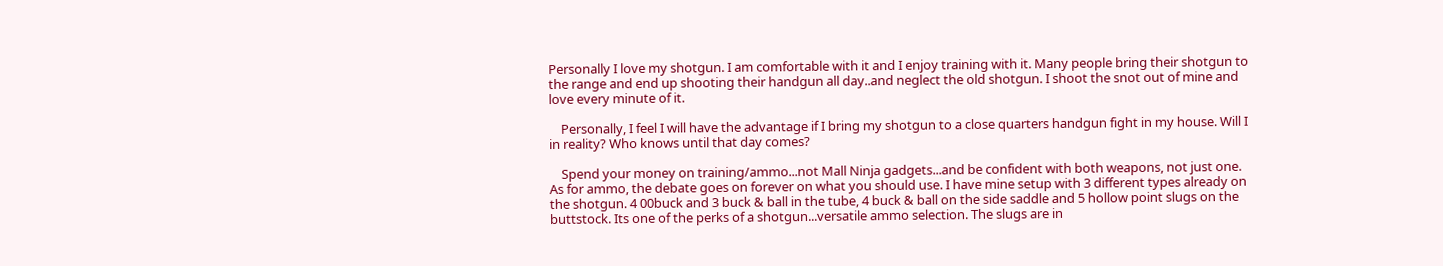Personally I love my shotgun. I am comfortable with it and I enjoy training with it. Many people bring their shotgun to the range and end up shooting their handgun all day..and neglect the old shotgun. I shoot the snot out of mine and love every minute of it.

    Personally, I feel I will have the advantage if I bring my shotgun to a close quarters handgun fight in my house. Will I in reality? Who knows until that day comes?

    Spend your money on training/ammo...not Mall Ninja gadgets...and be confident with both weapons, not just one. As for ammo, the debate goes on forever on what you should use. I have mine setup with 3 different types already on the shotgun. 4 00buck and 3 buck & ball in the tube, 4 buck & ball on the side saddle and 5 hollow point slugs on the buttstock. Its one of the perks of a shotgun...versatile ammo selection. The slugs are in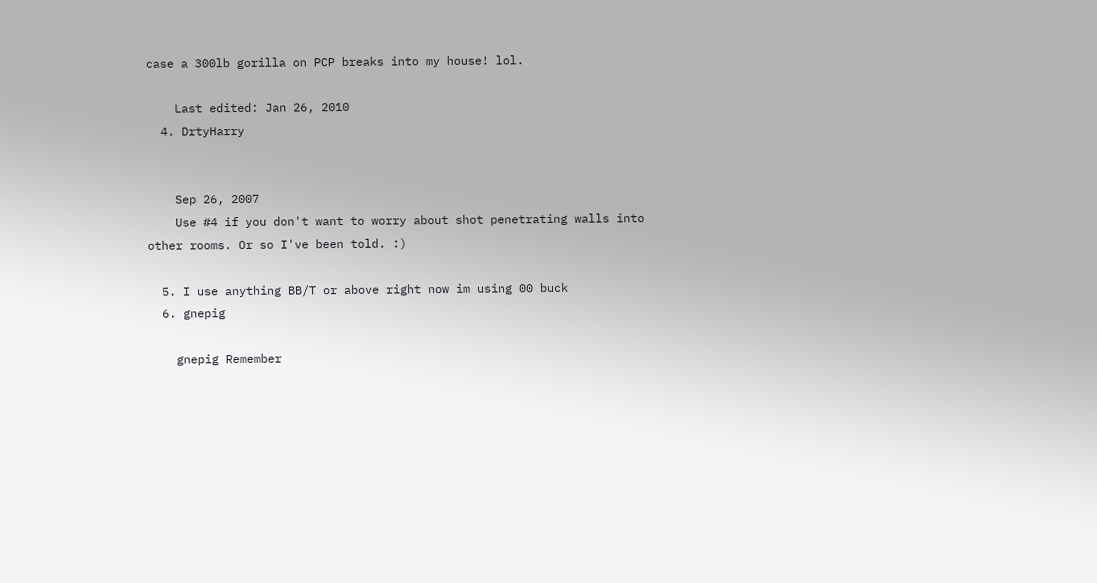case a 300lb gorilla on PCP breaks into my house! lol.

    Last edited: Jan 26, 2010
  4. DrtyHarry


    Sep 26, 2007
    Use #4 if you don't want to worry about shot penetrating walls into other rooms. Or so I've been told. :)

  5. I use anything BB/T or above right now im using 00 buck
  6. gnepig

    gnepig Remember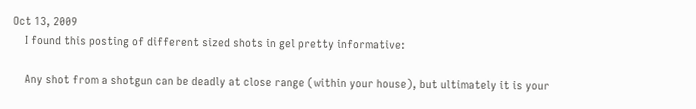Oct 13, 2009
    I found this posting of different sized shots in gel pretty informative:

    Any shot from a shotgun can be deadly at close range (within your house), but ultimately it is your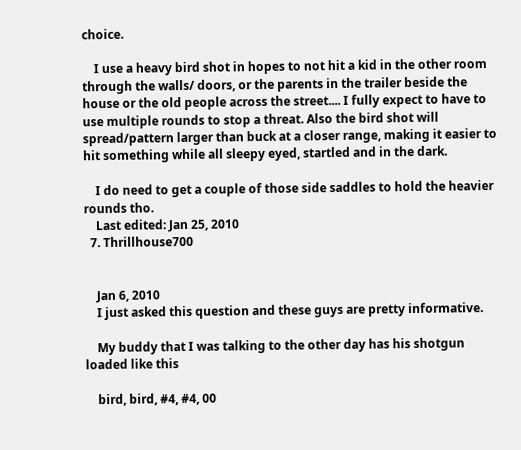choice.

    I use a heavy bird shot in hopes to not hit a kid in the other room through the walls/ doors, or the parents in the trailer beside the house or the old people across the street.... I fully expect to have to use multiple rounds to stop a threat. Also the bird shot will spread/pattern larger than buck at a closer range, making it easier to hit something while all sleepy eyed, startled and in the dark.

    I do need to get a couple of those side saddles to hold the heavier rounds tho.
    Last edited: Jan 25, 2010
  7. Thrillhouse700


    Jan 6, 2010
    I just asked this question and these guys are pretty informative.

    My buddy that I was talking to the other day has his shotgun loaded like this

    bird, bird, #4, #4, 00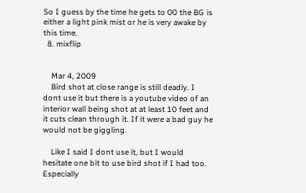So I guess by the time he gets to 00 the BG is either a light pink mist or he is very awake by this time.
  8. mixflip


    Mar 4, 2009
    Bird shot at close range is still deadly. I dont use it but there is a youtube video of an interior wall being shot at at least 10 feet and it cuts clean through it. If it were a bad guy he would not be giggling.

    Like I said I dont use it, but I would hesitate one bit to use bird shot if I had too. Especially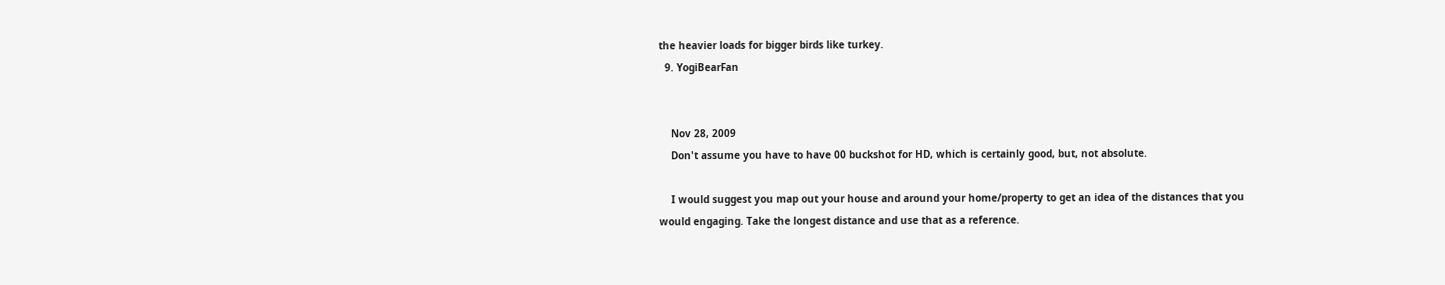the heavier loads for bigger birds like turkey.
  9. YogiBearFan


    Nov 28, 2009
    Don't assume you have to have 00 buckshot for HD, which is certainly good, but, not absolute.

    I would suggest you map out your house and around your home/property to get an idea of the distances that you would engaging. Take the longest distance and use that as a reference.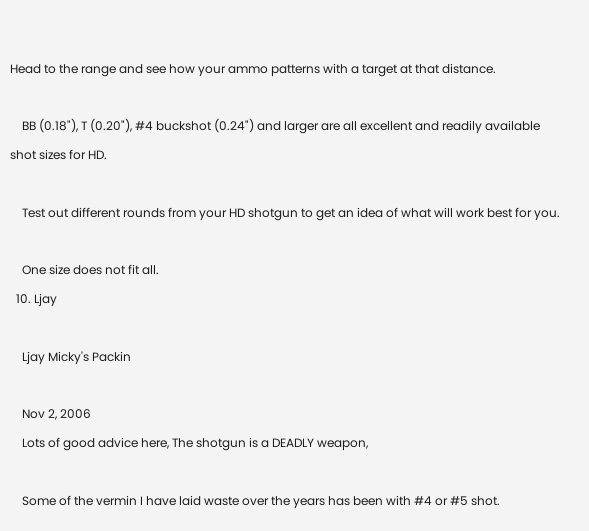Head to the range and see how your ammo patterns with a target at that distance.

    BB (0.18"), T (0.20"), #4 buckshot (0.24") and larger are all excellent and readily available shot sizes for HD.

    Test out different rounds from your HD shotgun to get an idea of what will work best for you.

    One size does not fit all.
  10. Ljay

    Ljay Micky's Packin

    Nov 2, 2006
    Lots of good advice here, The shotgun is a DEADLY weapon,

    Some of the vermin I have laid waste over the years has been with #4 or #5 shot.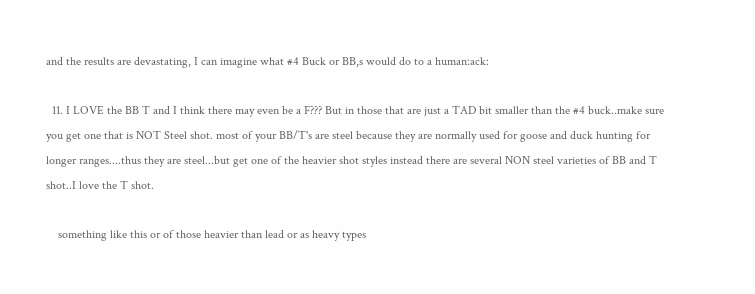and the results are devastating, I can imagine what #4 Buck or BB,s would do to a human:ack:

  11. I LOVE the BB T and I think there may even be a F??? But in those that are just a TAD bit smaller than the #4 buck..make sure you get one that is NOT Steel shot. most of your BB/T's are steel because they are normally used for goose and duck hunting for longer ranges....thus they are steel...but get one of the heavier shot styles instead there are several NON steel varieties of BB and T shot..I love the T shot.

    something like this or of those heavier than lead or as heavy types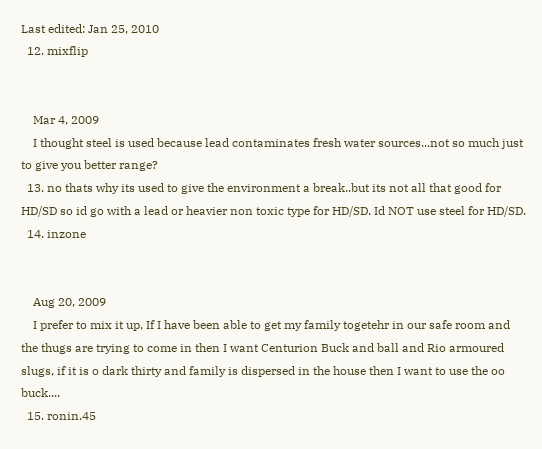Last edited: Jan 25, 2010
  12. mixflip


    Mar 4, 2009
    I thought steel is used because lead contaminates fresh water sources...not so much just to give you better range?
  13. no thats why its used to give the environment a break..but its not all that good for HD/SD so id go with a lead or heavier non toxic type for HD/SD. Id NOT use steel for HD/SD.
  14. inzone


    Aug 20, 2009
    I prefer to mix it up, If I have been able to get my family togetehr in our safe room and the thugs are trying to come in then I want Centurion Buck and ball and Rio armoured slugs, if it is o dark thirty and family is dispersed in the house then I want to use the oo buck....
  15. ronin.45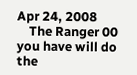Apr 24, 2008
    The Ranger 00 you have will do the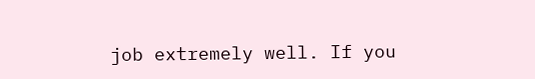job extremely well. If you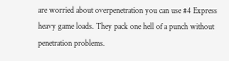are worried about overpenetration you can use #4 Express heavy game loads. They pack one hell of a punch without penetration problems.